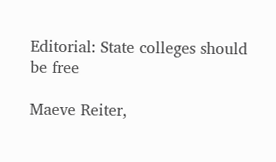Editorial: State colleges should be free

Maeve Reiter,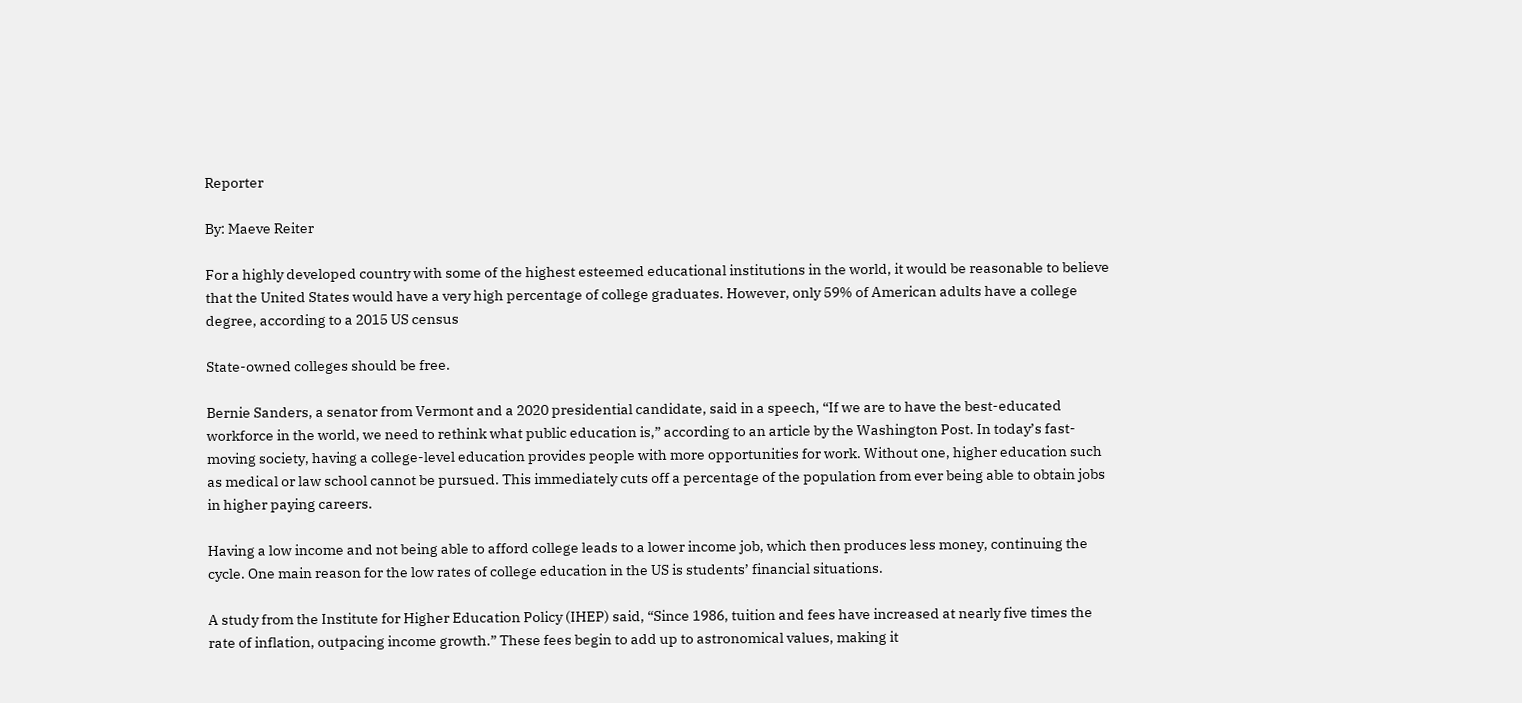Reporter

By: Maeve Reiter

For a highly developed country with some of the highest esteemed educational institutions in the world, it would be reasonable to believe that the United States would have a very high percentage of college graduates. However, only 59% of American adults have a college degree, according to a 2015 US census

State-owned colleges should be free.

Bernie Sanders, a senator from Vermont and a 2020 presidential candidate, said in a speech, “If we are to have the best-educated workforce in the world, we need to rethink what public education is,” according to an article by the Washington Post. In today’s fast-moving society, having a college-level education provides people with more opportunities for work. Without one, higher education such as medical or law school cannot be pursued. This immediately cuts off a percentage of the population from ever being able to obtain jobs in higher paying careers.

Having a low income and not being able to afford college leads to a lower income job, which then produces less money, continuing the cycle. One main reason for the low rates of college education in the US is students’ financial situations.

A study from the Institute for Higher Education Policy (IHEP) said, “Since 1986, tuition and fees have increased at nearly five times the rate of inflation, outpacing income growth.” These fees begin to add up to astronomical values, making it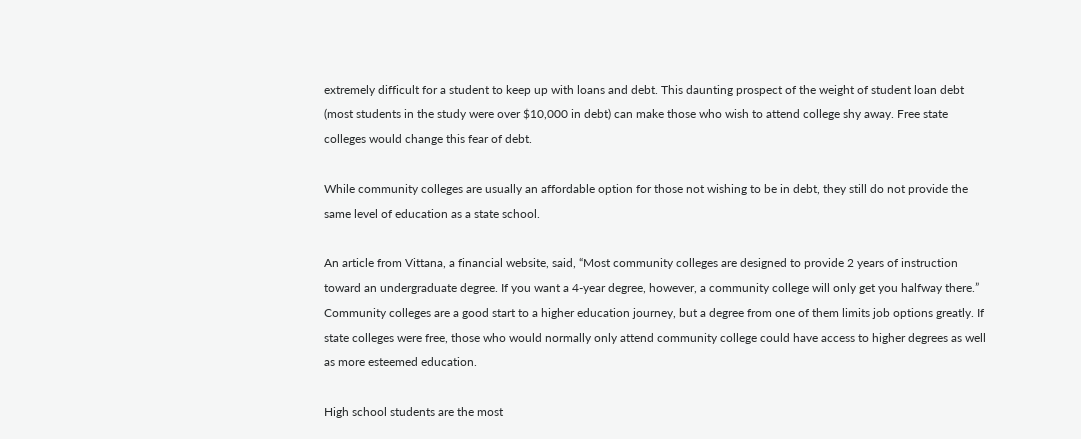extremely difficult for a student to keep up with loans and debt. This daunting prospect of the weight of student loan debt (most students in the study were over $10,000 in debt) can make those who wish to attend college shy away. Free state colleges would change this fear of debt.

While community colleges are usually an affordable option for those not wishing to be in debt, they still do not provide the same level of education as a state school.

An article from Vittana, a financial website, said, “Most community colleges are designed to provide 2 years of instruction toward an undergraduate degree. If you want a 4-year degree, however, a community college will only get you halfway there.” Community colleges are a good start to a higher education journey, but a degree from one of them limits job options greatly. If state colleges were free, those who would normally only attend community college could have access to higher degrees as well as more esteemed education.

High school students are the most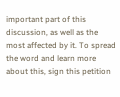important part of this discussion, as well as the most affected by it. To spread the word and learn more about this, sign this petition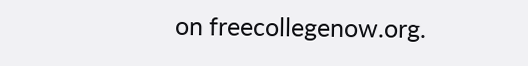on freecollegenow.org.